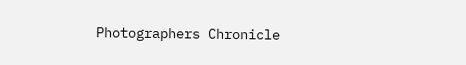Photographers Chronicle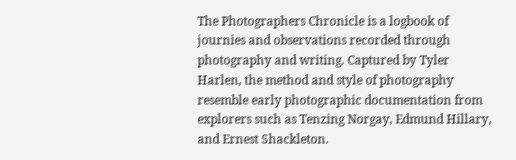The Photographers Chronicle is a logbook of journies and observations recorded through photography and writing. Captured by Tyler Harlen, the method and style of photography resemble early photographic documentation from explorers such as Tenzing Norgay, Edmund Hillary, and Ernest Shackleton.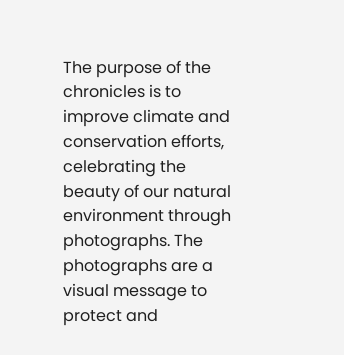The purpose of the chronicles is to improve climate and conservation efforts, celebrating the beauty of our natural environment through photographs. The photographs are a visual message to protect and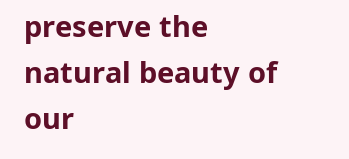preserve the natural beauty of our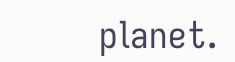planet.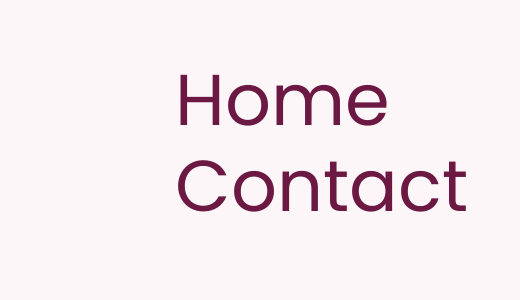Home                                          Contact